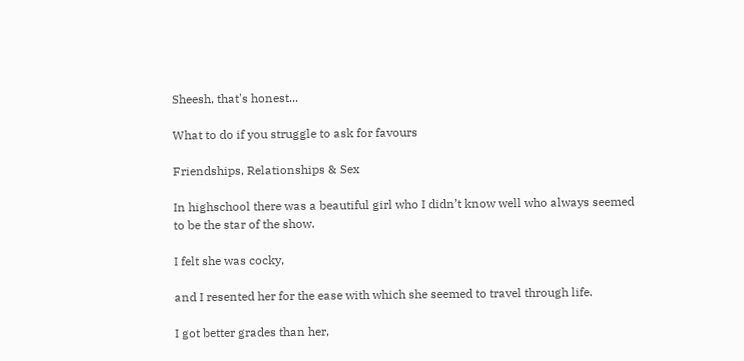Sheesh, that's honest...

What to do if you struggle to ask for favours

Friendships, Relationships & Sex

In highschool there was a beautiful girl who I didn’t know well who always seemed to be the star of the show.

I felt she was cocky,

and I resented her for the ease with which she seemed to travel through life.

I got better grades than her,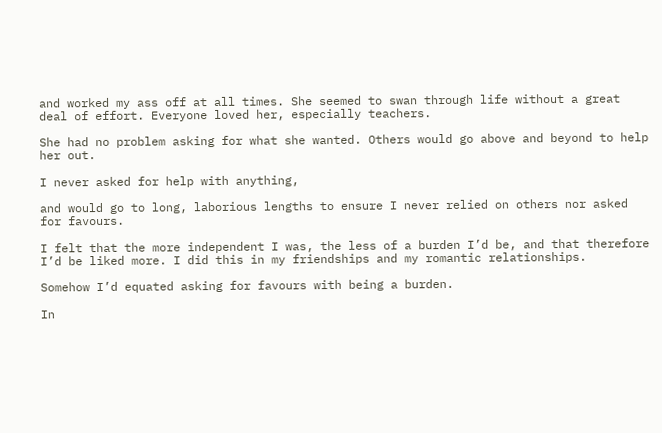and worked my ass off at all times. She seemed to swan through life without a great deal of effort. Everyone loved her, especially teachers.

She had no problem asking for what she wanted. Others would go above and beyond to help her out.

I never asked for help with anything,

and would go to long, laborious lengths to ensure I never relied on others nor asked for favours.

I felt that the more independent I was, the less of a burden I’d be, and that therefore I’d be liked more. I did this in my friendships and my romantic relationships.

Somehow I’d equated asking for favours with being a burden.

In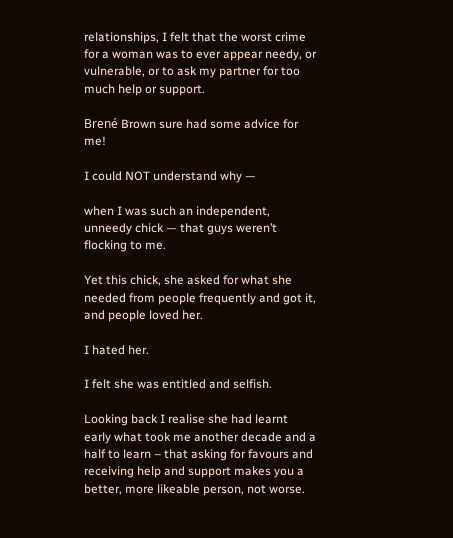relationships, I felt that the worst crime for a woman was to ever appear needy, or vulnerable, or to ask my partner for too much help or support.

Brené Brown sure had some advice for me!

I could NOT understand why —

when I was such an independent, unneedy chick — that guys weren’t flocking to me.

Yet this chick, she asked for what she needed from people frequently and got it, and people loved her.

I hated her.

I felt she was entitled and selfish.

Looking back I realise she had learnt early what took me another decade and a half to learn – that asking for favours and receiving help and support makes you a better, more likeable person, not worse.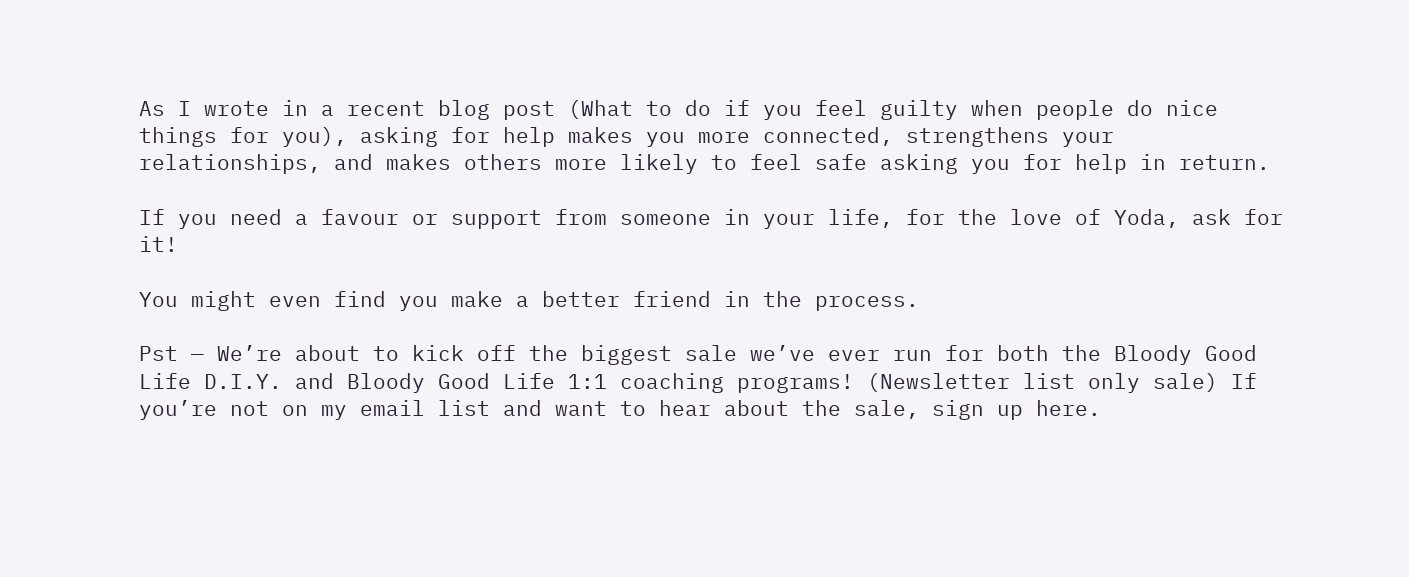As I wrote in a recent blog post (What to do if you feel guilty when people do nice things for you), asking for help makes you more connected, strengthens your relationships, and makes others more likely to feel safe asking you for help in return.

If you need a favour or support from someone in your life, for the love of Yoda, ask for it!

You might even find you make a better friend in the process.

Pst — We’re about to kick off the biggest sale we’ve ever run for both the Bloody Good Life D.I.Y. and Bloody Good Life 1:1 coaching programs! (Newsletter list only sale) If you’re not on my email list and want to hear about the sale, sign up here.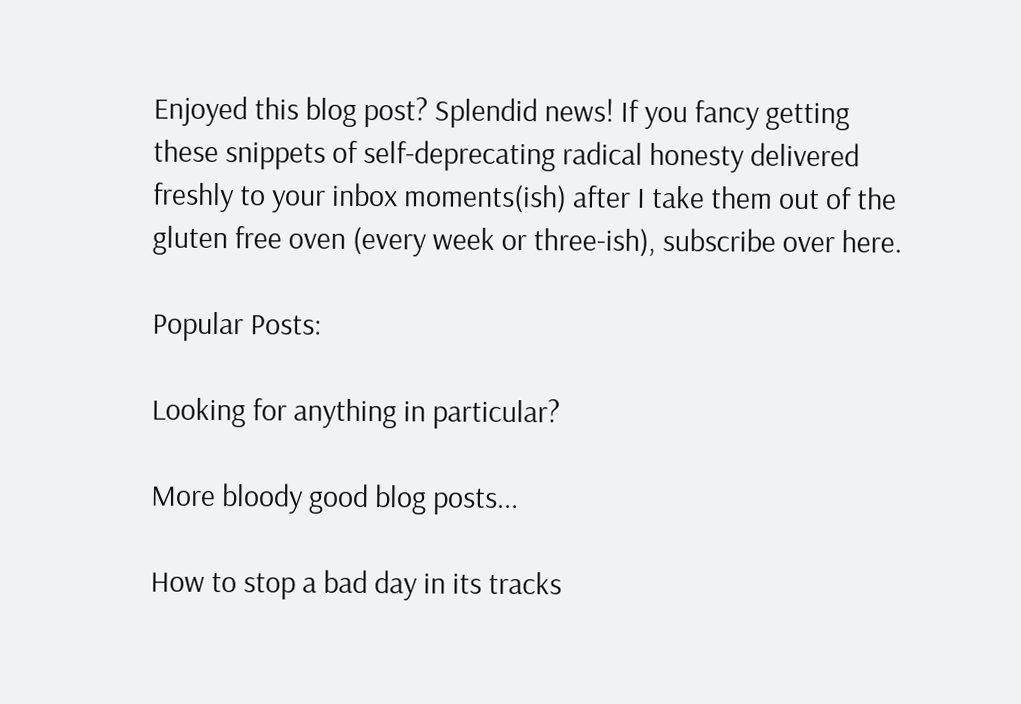Enjoyed this blog post? Splendid news! If you fancy getting these snippets of self-deprecating radical honesty delivered freshly to your inbox moments(ish) after I take them out of the gluten free oven (every week or three-ish), subscribe over here.

Popular Posts:

Looking for anything in particular?

More bloody good blog posts...

How to stop a bad day in its tracks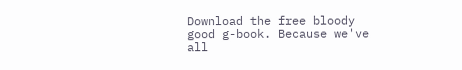Download the free bloody good g-book. Because we've all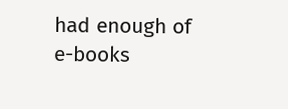had enough of e-books